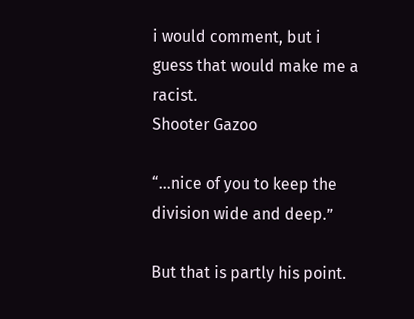i would comment, but i guess that would make me a racist.
Shooter Gazoo

“…nice of you to keep the division wide and deep.”

But that is partly his point.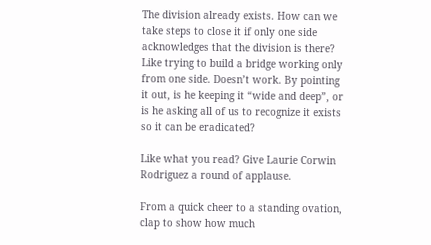The division already exists. How can we take steps to close it if only one side acknowledges that the division is there? Like trying to build a bridge working only from one side. Doesn’t work. By pointing it out, is he keeping it “wide and deep”, or is he asking all of us to recognize it exists so it can be eradicated?

Like what you read? Give Laurie Corwin Rodriguez a round of applause.

From a quick cheer to a standing ovation, clap to show how much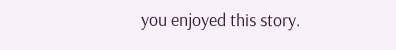you enjoyed this story.